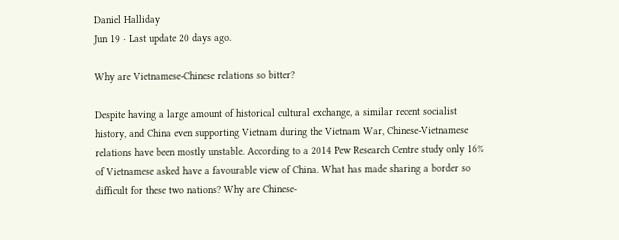Daniel Halliday
Jun 19 · Last update 20 days ago.

Why are Vietnamese-Chinese relations so bitter?

Despite having a large amount of historical cultural exchange, a similar recent socialist history, and China even supporting Vietnam during the Vietnam War, Chinese-Vietnamese relations have been mostly unstable. According to a 2014 Pew Research Centre study only 16% of Vietnamese asked have a favourable view of China. What has made sharing a border so difficult for these two nations? Why are Chinese-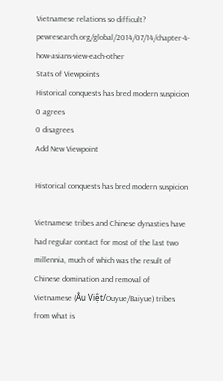Vietnamese relations so difficult? pewresearch.org/global/2014/07/14/chapter-4-how-asians-view-each-other
Stats of Viewpoints
Historical conquests has bred modern suspicion
0 agrees
0 disagrees
Add New Viewpoint

Historical conquests has bred modern suspicion

Vietnamese tribes and Chinese dynasties have had regular contact for most of the last two millennia, much of which was the result of Chinese domination and removal of Vietnamese (Âu Việt/Ouyue/Baiyue) tribes from what is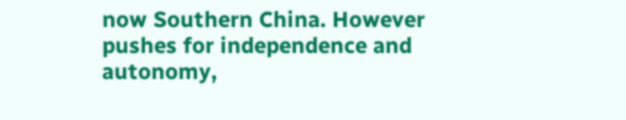now Southern China. However pushes for independence and autonomy,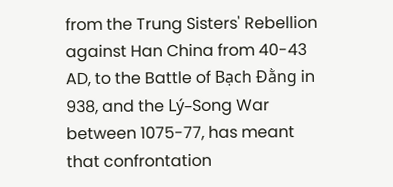from the Trung Sisters' Rebellion against Han China from 40-43 AD, to the Battle of Bạch Đằng in 938, and the Lý–Song War between 1075-77, has meant that confrontation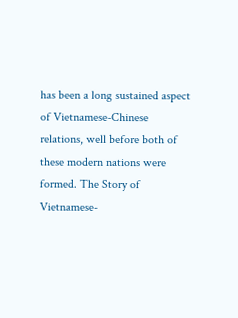has been a long sustained aspect of Vietnamese-Chinese relations, well before both of these modern nations were formed. The Story of Vietnamese-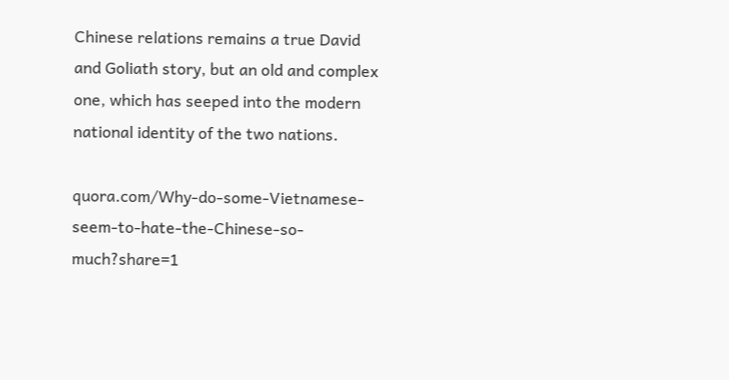Chinese relations remains a true David and Goliath story, but an old and complex one, which has seeped into the modern national identity of the two nations.

quora.com/Why-do-some-Vietnamese-seem-to-hate-the-Chinese-so-much?share=1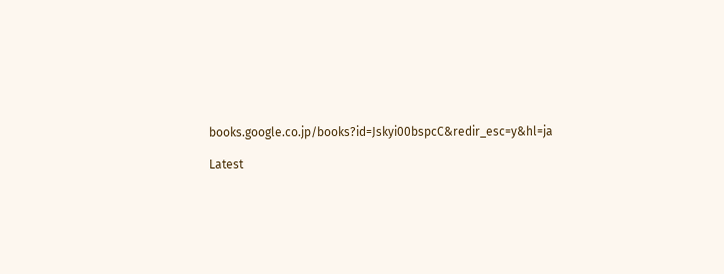books.google.co.jp/books?id=Jskyi00bspcC&redir_esc=y&hl=ja

Latest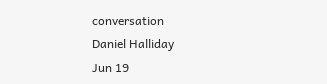conversation
Daniel Halliday
Jun 19